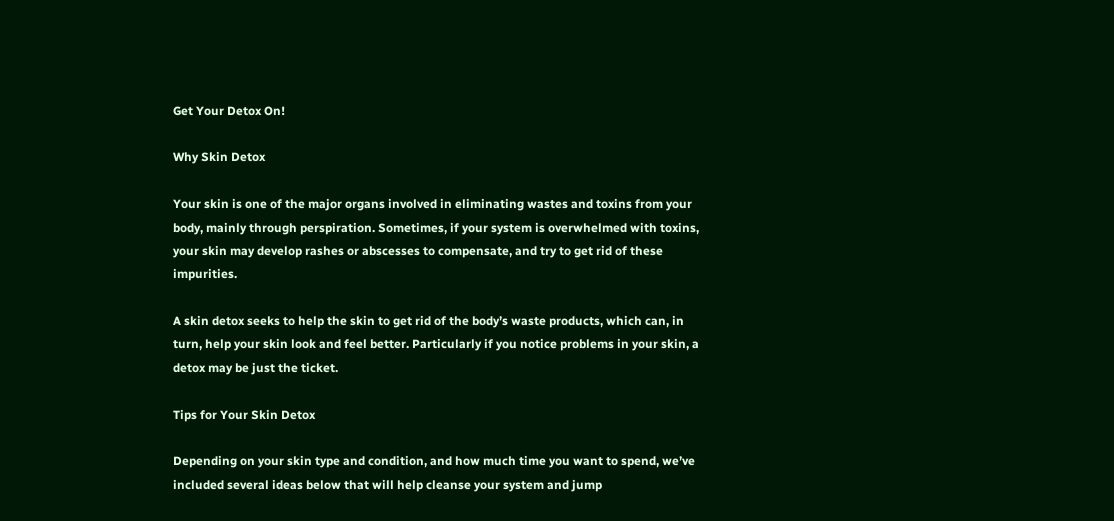Get Your Detox On!

Why Skin Detox

Your skin is one of the major organs involved in eliminating wastes and toxins from your body, mainly through perspiration. Sometimes, if your system is overwhelmed with toxins, your skin may develop rashes or abscesses to compensate, and try to get rid of these impurities.

A skin detox seeks to help the skin to get rid of the body’s waste products, which can, in turn, help your skin look and feel better. Particularly if you notice problems in your skin, a detox may be just the ticket.

Tips for Your Skin Detox

Depending on your skin type and condition, and how much time you want to spend, we’ve included several ideas below that will help cleanse your system and jump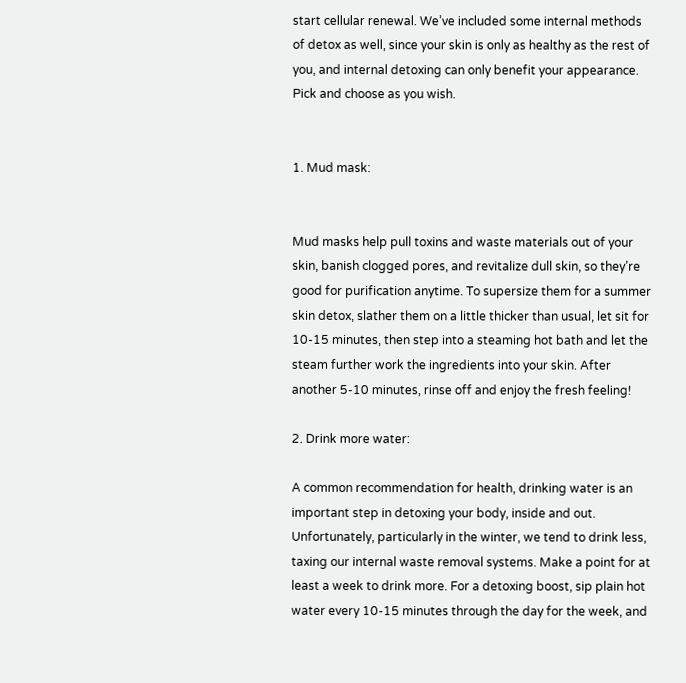start cellular renewal. We’ve included some internal methods of detox as well, since your skin is only as healthy as the rest of you, and internal detoxing can only benefit your appearance. Pick and choose as you wish.


1. Mud mask:


Mud masks help pull toxins and waste materials out of your skin, banish clogged pores, and revitalize dull skin, so they’re good for purification anytime. To supersize them for a summer skin detox, slather them on a little thicker than usual, let sit for 10-15 minutes, then step into a steaming hot bath and let the steam further work the ingredients into your skin. After another 5-10 minutes, rinse off and enjoy the fresh feeling!

2. Drink more water:

A common recommendation for health, drinking water is an important step in detoxing your body, inside and out. Unfortunately, particularly in the winter, we tend to drink less, taxing our internal waste removal systems. Make a point for at least a week to drink more. For a detoxing boost, sip plain hot water every 10-15 minutes through the day for the week, and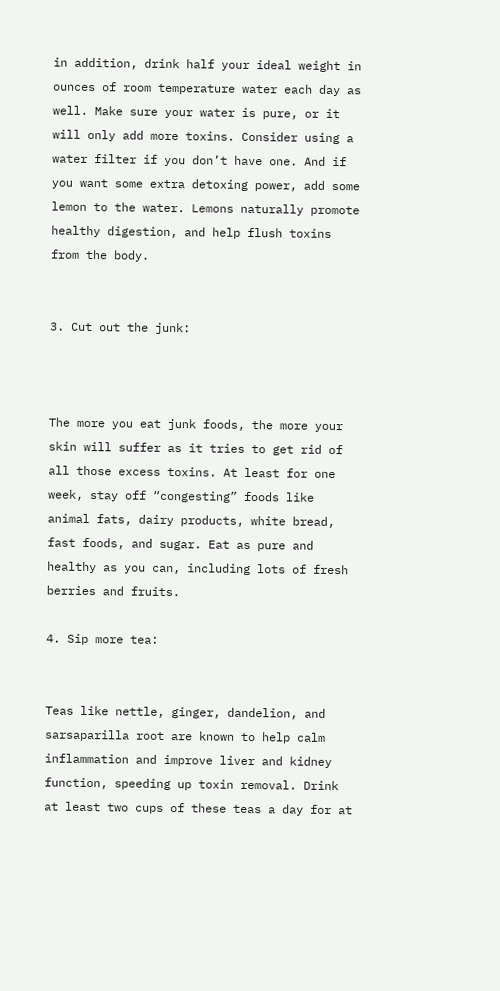in addition, drink half your ideal weight in ounces of room temperature water each day as well. Make sure your water is pure, or it will only add more toxins. Consider using a water filter if you don’t have one. And if you want some extra detoxing power, add some lemon to the water. Lemons naturally promote healthy digestion, and help flush toxins from the body.


3. Cut out the junk:



The more you eat junk foods, the more your skin will suffer as it tries to get rid of all those excess toxins. At least for one week, stay off “congesting” foods like animal fats, dairy products, white bread, fast foods, and sugar. Eat as pure and healthy as you can, including lots of fresh berries and fruits.

4. Sip more tea:


Teas like nettle, ginger, dandelion, and sarsaparilla root are known to help calm inflammation and improve liver and kidney function, speeding up toxin removal. Drink at least two cups of these teas a day for at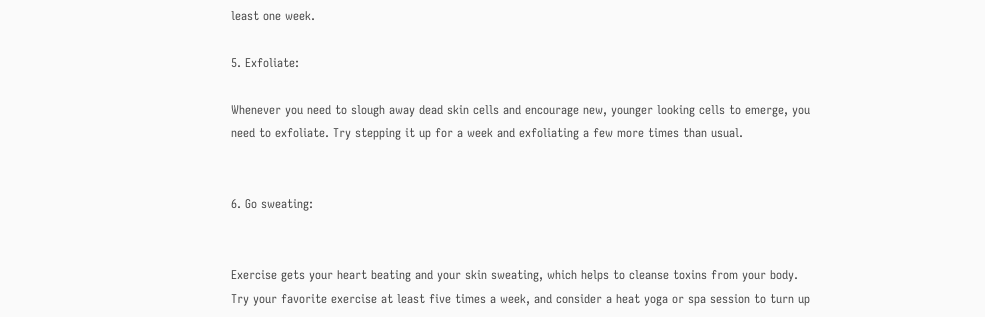least one week.

5. Exfoliate:

Whenever you need to slough away dead skin cells and encourage new, younger looking cells to emerge, you need to exfoliate. Try stepping it up for a week and exfoliating a few more times than usual.


6. Go sweating:


Exercise gets your heart beating and your skin sweating, which helps to cleanse toxins from your body. Try your favorite exercise at least five times a week, and consider a heat yoga or spa session to turn up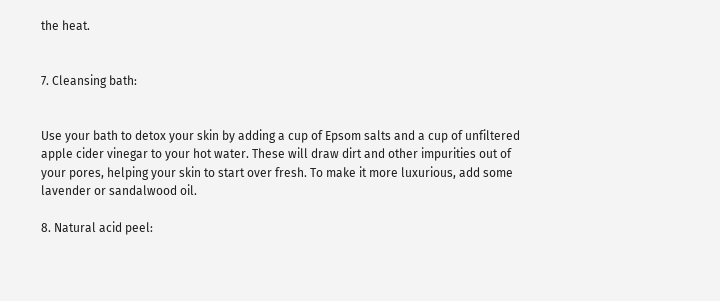the heat.


7. Cleansing bath:


Use your bath to detox your skin by adding a cup of Epsom salts and a cup of unfiltered apple cider vinegar to your hot water. These will draw dirt and other impurities out of your pores, helping your skin to start over fresh. To make it more luxurious, add some lavender or sandalwood oil.

8. Natural acid peel: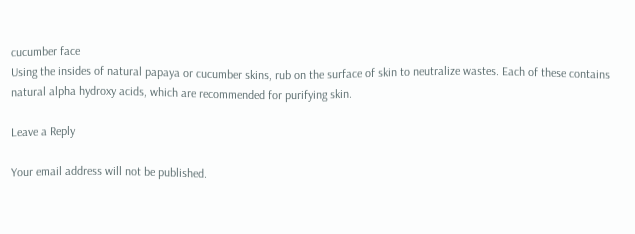cucumber face
Using the insides of natural papaya or cucumber skins, rub on the surface of skin to neutralize wastes. Each of these contains natural alpha hydroxy acids, which are recommended for purifying skin.

Leave a Reply

Your email address will not be published.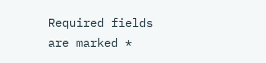Required fields are marked *